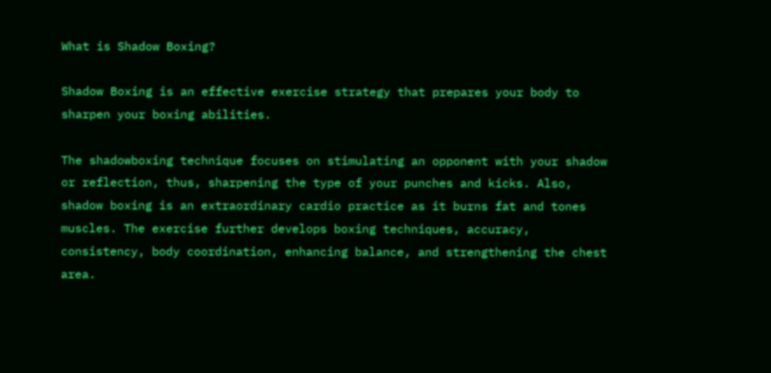What is Shadow Boxing?

Shadow Boxing is an effective exercise strategy that prepares your body to sharpen your boxing abilities.

The shadowboxing technique focuses on stimulating an opponent with your shadow or reflection, thus, sharpening the type of your punches and kicks. Also, shadow boxing is an extraordinary cardio practice as it burns fat and tones muscles. The exercise further develops boxing techniques, accuracy, consistency, body coordination, enhancing balance, and strengthening the chest area.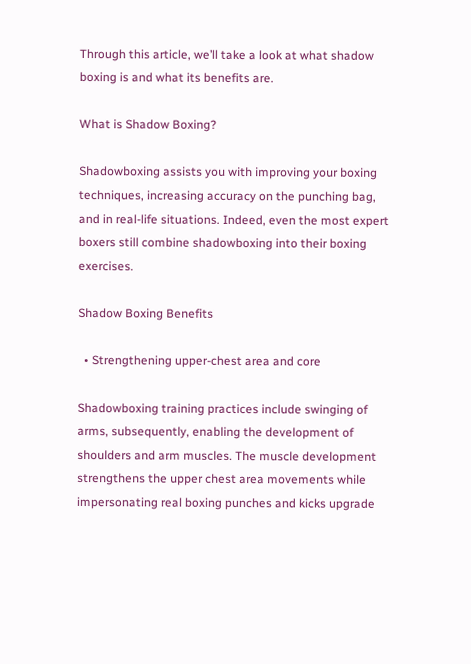Through this article, we’ll take a look at what shadow boxing is and what its benefits are.

What is Shadow Boxing?

Shadowboxing assists you with improving your boxing techniques, increasing accuracy on the punching bag, and in real-life situations. Indeed, even the most expert boxers still combine shadowboxing into their boxing exercises.

Shadow Boxing Benefits

  • Strengthening upper-chest area and core

Shadowboxing training practices include swinging of arms, subsequently, enabling the development of shoulders and arm muscles. The muscle development strengthens the upper chest area movements while impersonating real boxing punches and kicks upgrade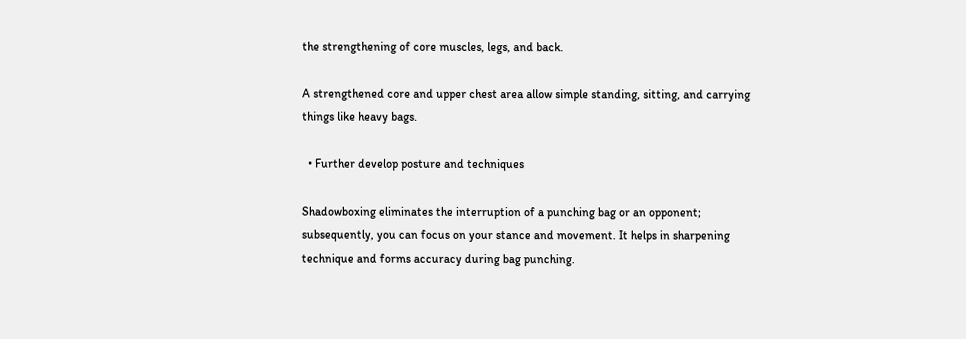the strengthening of core muscles, legs, and back.

A strengthened core and upper chest area allow simple standing, sitting, and carrying things like heavy bags.

  • Further develop posture and techniques

Shadowboxing eliminates the interruption of a punching bag or an opponent; subsequently, you can focus on your stance and movement. It helps in sharpening technique and forms accuracy during bag punching.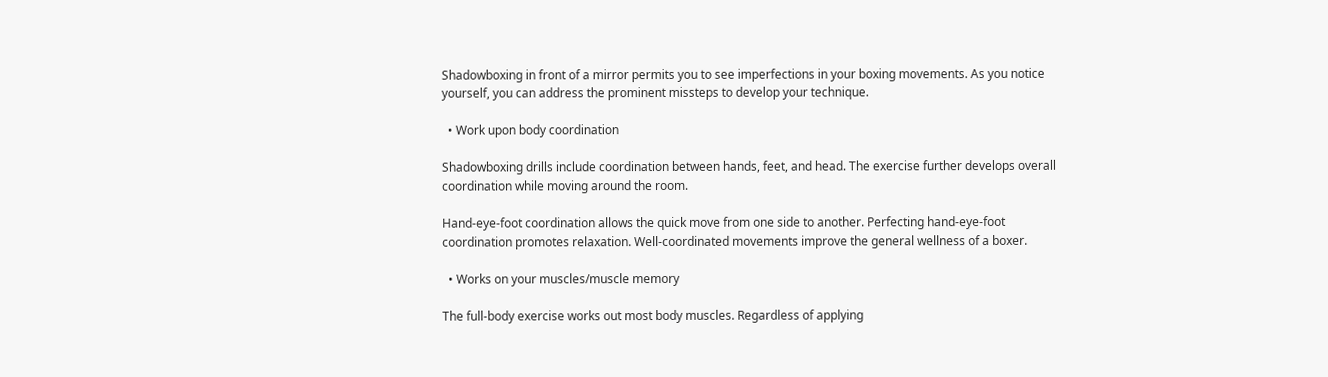Shadowboxing in front of a mirror permits you to see imperfections in your boxing movements. As you notice yourself, you can address the prominent missteps to develop your technique.

  • Work upon body coordination

Shadowboxing drills include coordination between hands, feet, and head. The exercise further develops overall coordination while moving around the room.

Hand-eye-foot coordination allows the quick move from one side to another. Perfecting hand-eye-foot coordination promotes relaxation. Well-coordinated movements improve the general wellness of a boxer.

  • Works on your muscles/muscle memory

The full-body exercise works out most body muscles. Regardless of applying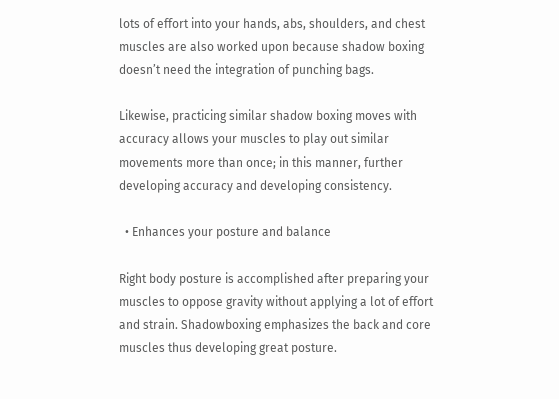lots of effort into your hands, abs, shoulders, and chest muscles are also worked upon because shadow boxing doesn’t need the integration of punching bags.

Likewise, practicing similar shadow boxing moves with accuracy allows your muscles to play out similar movements more than once; in this manner, further developing accuracy and developing consistency.

  • Enhances your posture and balance

Right body posture is accomplished after preparing your muscles to oppose gravity without applying a lot of effort and strain. Shadowboxing emphasizes the back and core muscles thus developing great posture.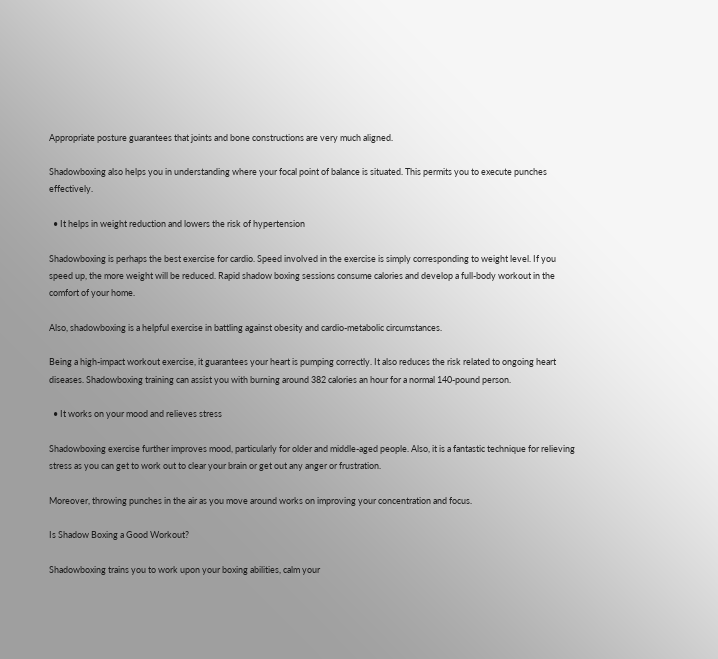Appropriate posture guarantees that joints and bone constructions are very much aligned.

Shadowboxing also helps you in understanding where your focal point of balance is situated. This permits you to execute punches effectively.

  • It helps in weight reduction and lowers the risk of hypertension

Shadowboxing is perhaps the best exercise for cardio. Speed involved in the exercise is simply corresponding to weight level. If you speed up, the more weight will be reduced. Rapid shadow boxing sessions consume calories and develop a full-body workout in the comfort of your home.

Also, shadowboxing is a helpful exercise in battling against obesity and cardio-metabolic circumstances.

Being a high-impact workout exercise, it guarantees your heart is pumping correctly. It also reduces the risk related to ongoing heart diseases. Shadowboxing training can assist you with burning around 382 calories an hour for a normal 140-pound person.

  • It works on your mood and relieves stress

Shadowboxing exercise further improves mood, particularly for older and middle-aged people. Also, it is a fantastic technique for relieving stress as you can get to work out to clear your brain or get out any anger or frustration.

Moreover, throwing punches in the air as you move around works on improving your concentration and focus.

Is Shadow Boxing a Good Workout?

Shadowboxing trains you to work upon your boxing abilities, calm your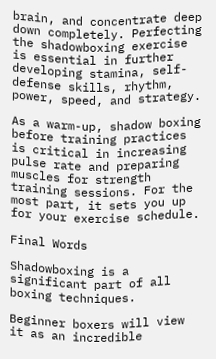brain, and concentrate deep down completely. Perfecting the shadowboxing exercise is essential in further developing stamina, self-defense skills, rhythm, power, speed, and strategy.

As a warm-up, shadow boxing before training practices is critical in increasing pulse rate and preparing muscles for strength training sessions. For the most part, it sets you up for your exercise schedule.

Final Words

Shadowboxing is a significant part of all boxing techniques.

Beginner boxers will view it as an incredible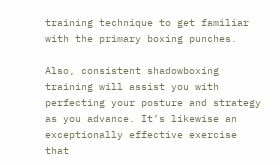training technique to get familiar with the primary boxing punches.

Also, consistent shadowboxing training will assist you with perfecting your posture and strategy as you advance. It’s likewise an exceptionally effective exercise that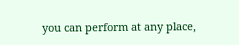you can perform at any place,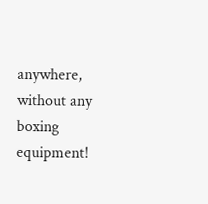anywhere, without any boxing equipment!